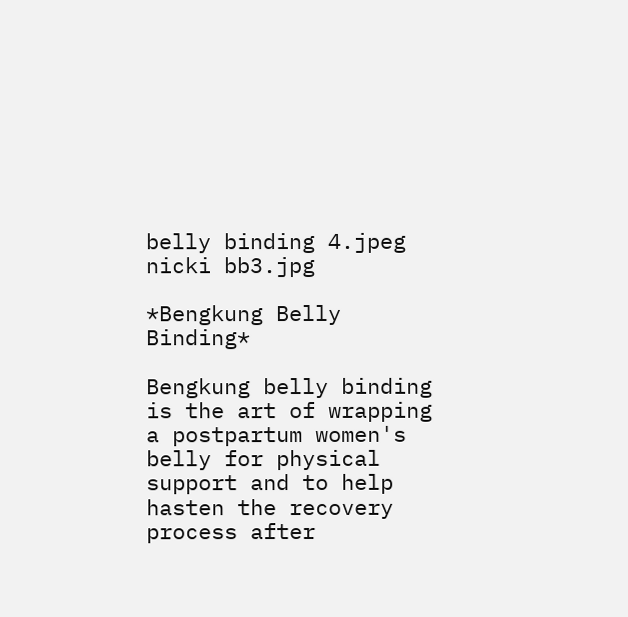belly binding 4.jpeg
nicki bb3.jpg

*Bengkung Belly Binding*

Bengkung belly binding is the art of wrapping a postpartum women's belly for physical support and to help hasten the recovery process after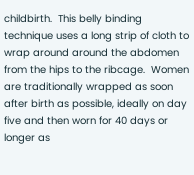childbirth.  This belly binding technique uses a long strip of cloth to wrap around around the abdomen from the hips to the ribcage.  Women are traditionally wrapped as soon after birth as possible, ideally on day five and then worn for 40 days or longer as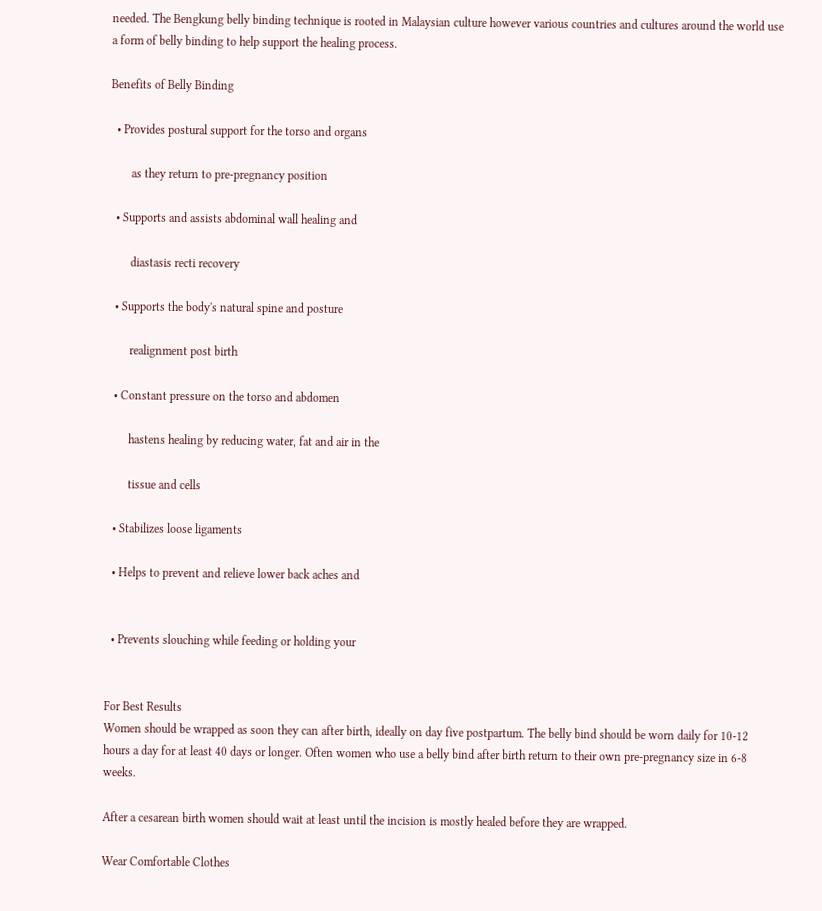needed. The Bengkung belly binding technique is rooted in Malaysian culture however various countries and cultures around the world use a form of belly binding to help support the healing process.

Benefits of Belly Binding

  • Provides postural support for the torso and organs

       as they return to pre-pregnancy position

  • Supports and assists abdominal wall healing and

       diastasis recti recovery

  • Supports the body's natural spine and posture

       realignment post birth

  • Constant pressure on the torso and abdomen

       hastens healing by reducing water, fat and air in the

       tissue and cells

  • Stabilizes loose ligaments

  • Helps to prevent and relieve lower back aches and


  • Prevents slouching while feeding or holding your


For Best Results
Women should be wrapped as soon they can after birth, ideally on day five postpartum. The belly bind should be worn daily for 10-12 hours a day for at least 40 days or longer. Often women who use a belly bind after birth return to their own pre-pregnancy size in 6-8 weeks.

After a cesarean birth women should wait at least until the incision is mostly healed before they are wrapped.

Wear Comfortable Clothes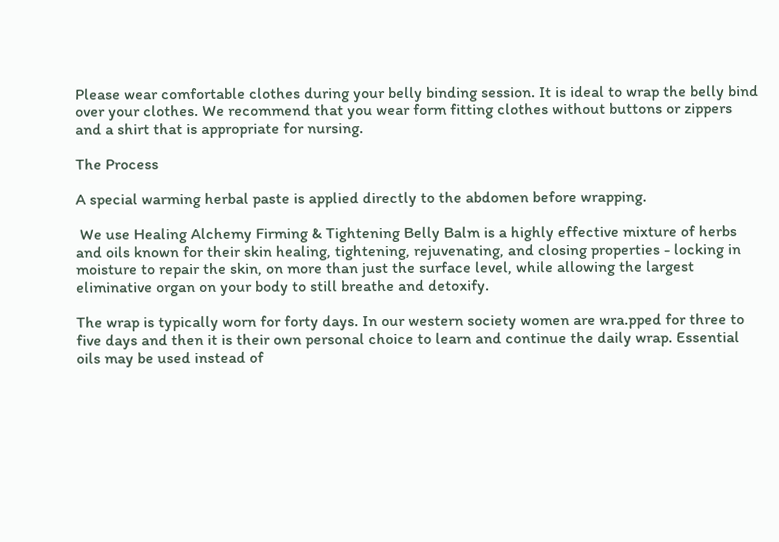Please wear comfortable clothes during your belly binding session. It is ideal to wrap the belly bind over your clothes. We recommend that you wear form fitting clothes without buttons or zippers and a shirt that is appropriate for nursing.

The Process

A special warming herbal paste is applied directly to the abdomen before wrapping.

 We use Healing Alchemy Firming & Tightening Belly Balm is a highly effective mixture of herbs and oils known for their skin healing, tightening, rejuvenating, and closing properties - locking in moisture to repair the skin, on more than just the surface level, while allowing the largest eliminative organ on your body to still breathe and detoxify.

The wrap is typically worn for forty days. In our western society women are wra.pped for three to five days and then it is their own personal choice to learn and continue the daily wrap. Essential oils may be used instead of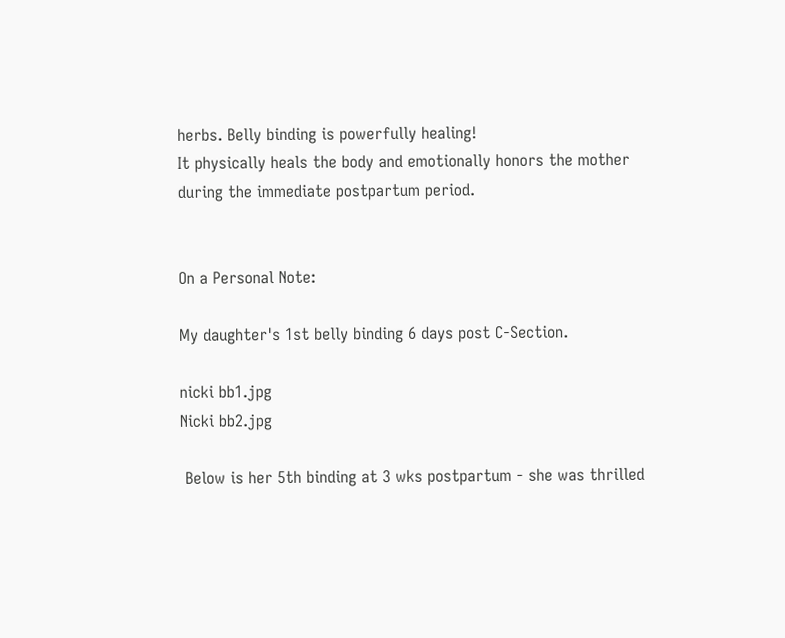herbs. Belly binding is powerfully healing!
It physically heals the body and emotionally honors the mother during the immediate postpartum period.


On a Personal Note:

My daughter's 1st belly binding 6 days post C-Section.

nicki bb1.jpg
Nicki bb2.jpg

 Below is her 5th binding at 3 wks postpartum - she was thrilled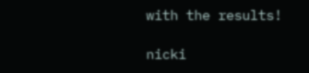with the results!

nicki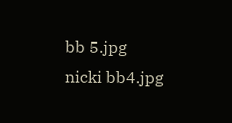bb 5.jpg
nicki bb4.jpg